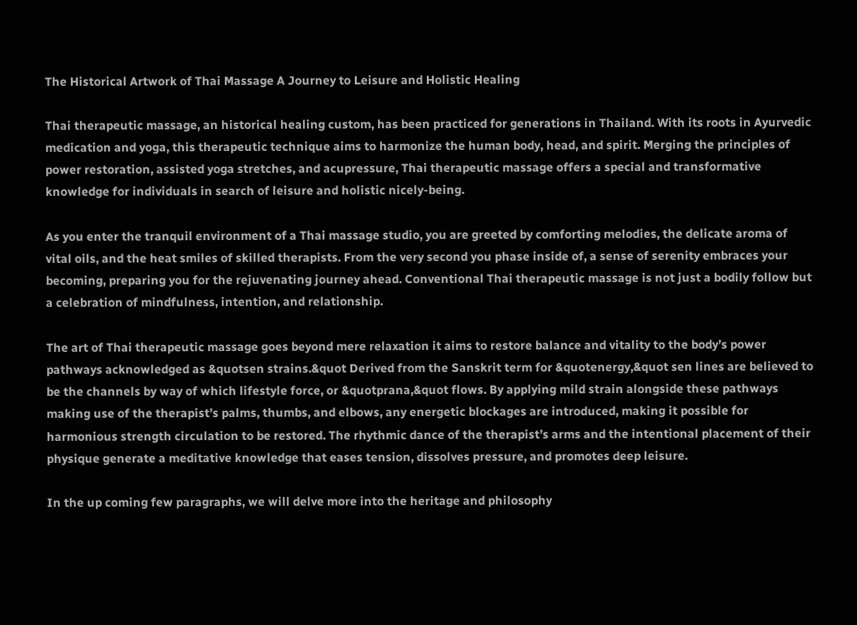The Historical Artwork of Thai Massage A Journey to Leisure and Holistic Healing

Thai therapeutic massage, an historical healing custom, has been practiced for generations in Thailand. With its roots in Ayurvedic medication and yoga, this therapeutic technique aims to harmonize the human body, head, and spirit. Merging the principles of power restoration, assisted yoga stretches, and acupressure, Thai therapeutic massage offers a special and transformative knowledge for individuals in search of leisure and holistic nicely-being.

As you enter the tranquil environment of a Thai massage studio, you are greeted by comforting melodies, the delicate aroma of vital oils, and the heat smiles of skilled therapists. From the very second you phase inside of, a sense of serenity embraces your becoming, preparing you for the rejuvenating journey ahead. Conventional Thai therapeutic massage is not just a bodily follow but a celebration of mindfulness, intention, and relationship.

The art of Thai therapeutic massage goes beyond mere relaxation it aims to restore balance and vitality to the body’s power pathways acknowledged as &quotsen strains.&quot Derived from the Sanskrit term for &quotenergy,&quot sen lines are believed to be the channels by way of which lifestyle force, or &quotprana,&quot flows. By applying mild strain alongside these pathways making use of the therapist’s palms, thumbs, and elbows, any energetic blockages are introduced, making it possible for harmonious strength circulation to be restored. The rhythmic dance of the therapist’s arms and the intentional placement of their physique generate a meditative knowledge that eases tension, dissolves pressure, and promotes deep leisure.

In the up coming few paragraphs, we will delve more into the heritage and philosophy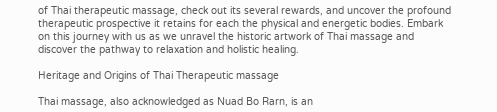of Thai therapeutic massage, check out its several rewards, and uncover the profound therapeutic prospective it retains for each the physical and energetic bodies. Embark on this journey with us as we unravel the historic artwork of Thai massage and discover the pathway to relaxation and holistic healing.

Heritage and Origins of Thai Therapeutic massage

Thai massage, also acknowledged as Nuad Bo Rarn, is an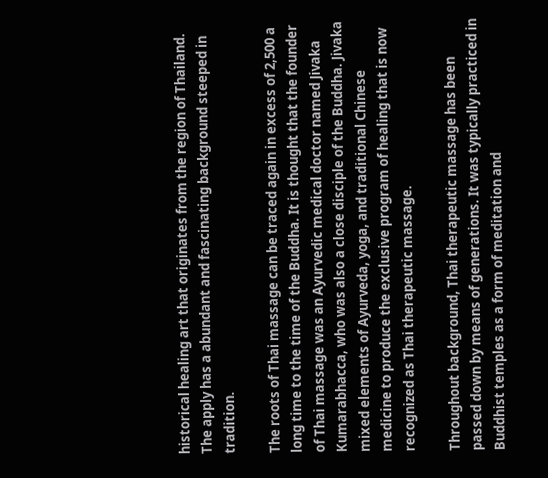historical healing art that originates from the region of Thailand. The apply has a abundant and fascinating background steeped in tradition.

The roots of Thai massage can be traced again in excess of 2,500 a long time to the time of the Buddha. It is thought that the founder of Thai massage was an Ayurvedic medical doctor named Jivaka Kumarabhacca, who was also a close disciple of the Buddha. Jivaka mixed elements of Ayurveda, yoga, and traditional Chinese medicine to produce the exclusive program of healing that is now recognized as Thai therapeutic massage.

Throughout background, Thai therapeutic massage has been passed down by means of generations. It was typically practiced in Buddhist temples as a form of meditation and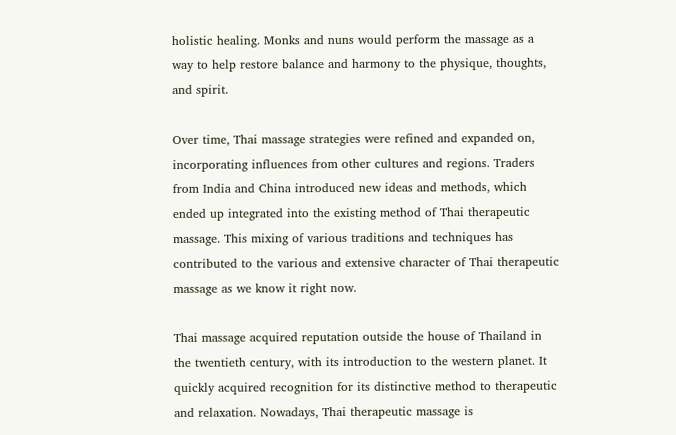holistic healing. Monks and nuns would perform the massage as a way to help restore balance and harmony to the physique, thoughts, and spirit.

Over time, Thai massage strategies were refined and expanded on, incorporating influences from other cultures and regions. Traders from India and China introduced new ideas and methods, which ended up integrated into the existing method of Thai therapeutic massage. This mixing of various traditions and techniques has contributed to the various and extensive character of Thai therapeutic massage as we know it right now.

Thai massage acquired reputation outside the house of Thailand in the twentieth century, with its introduction to the western planet. It quickly acquired recognition for its distinctive method to therapeutic and relaxation. Nowadays, Thai therapeutic massage is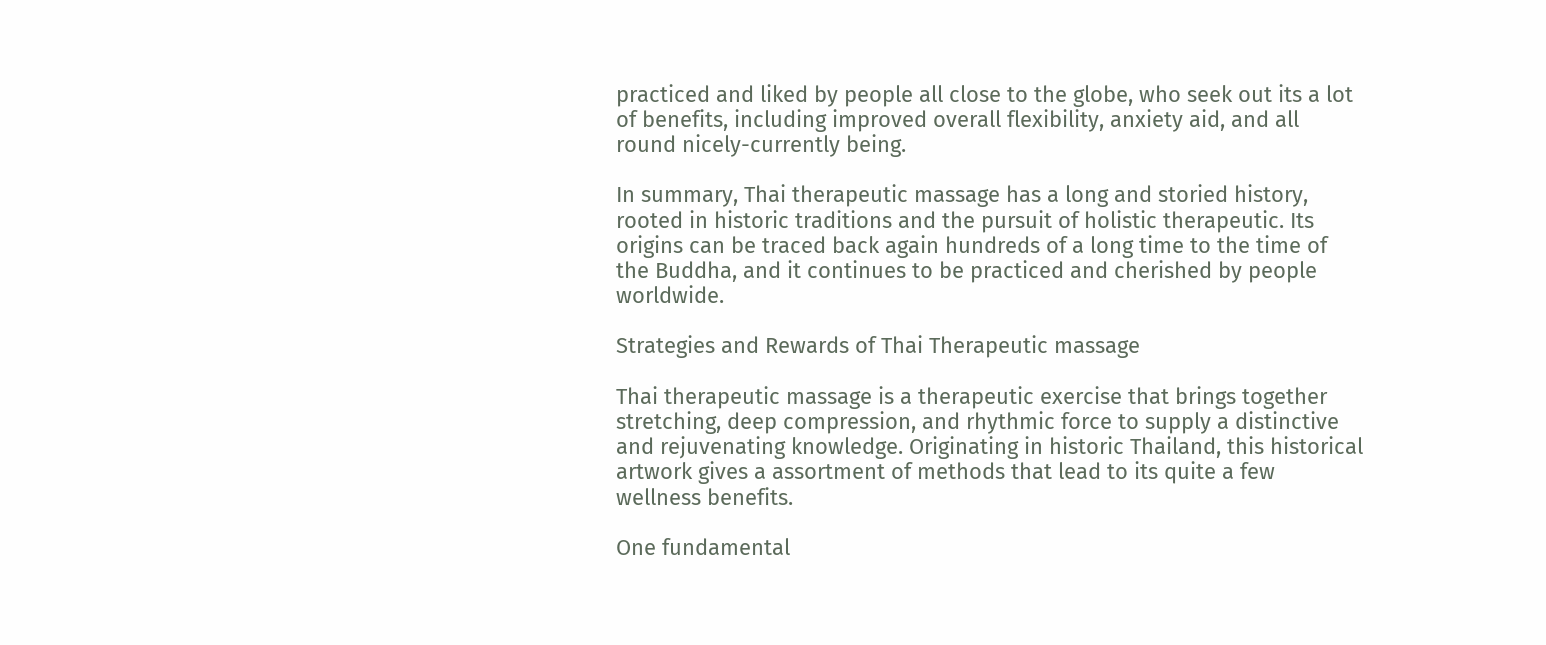practiced and liked by people all close to the globe, who seek out its a lot of benefits, including improved overall flexibility, anxiety aid, and all round nicely-currently being.

In summary, Thai therapeutic massage has a long and storied history, rooted in historic traditions and the pursuit of holistic therapeutic. Its origins can be traced back again hundreds of a long time to the time of the Buddha, and it continues to be practiced and cherished by people worldwide.

Strategies and Rewards of Thai Therapeutic massage

Thai therapeutic massage is a therapeutic exercise that brings together stretching, deep compression, and rhythmic force to supply a distinctive and rejuvenating knowledge. Originating in historic Thailand, this historical artwork gives a assortment of methods that lead to its quite a few wellness benefits.

One fundamental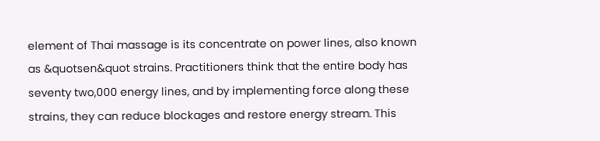element of Thai massage is its concentrate on power lines, also known as &quotsen&quot strains. Practitioners think that the entire body has seventy two,000 energy lines, and by implementing force along these strains, they can reduce blockages and restore energy stream. This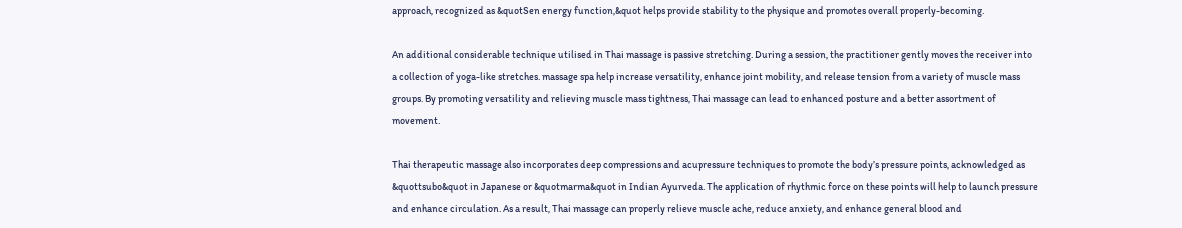approach, recognized as &quotSen energy function,&quot helps provide stability to the physique and promotes overall properly-becoming.

An additional considerable technique utilised in Thai massage is passive stretching. During a session, the practitioner gently moves the receiver into a collection of yoga-like stretches. massage spa help increase versatility, enhance joint mobility, and release tension from a variety of muscle mass groups. By promoting versatility and relieving muscle mass tightness, Thai massage can lead to enhanced posture and a better assortment of movement.

Thai therapeutic massage also incorporates deep compressions and acupressure techniques to promote the body’s pressure points, acknowledged as &quottsubo&quot in Japanese or &quotmarma&quot in Indian Ayurveda. The application of rhythmic force on these points will help to launch pressure and enhance circulation. As a result, Thai massage can properly relieve muscle ache, reduce anxiety, and enhance general blood and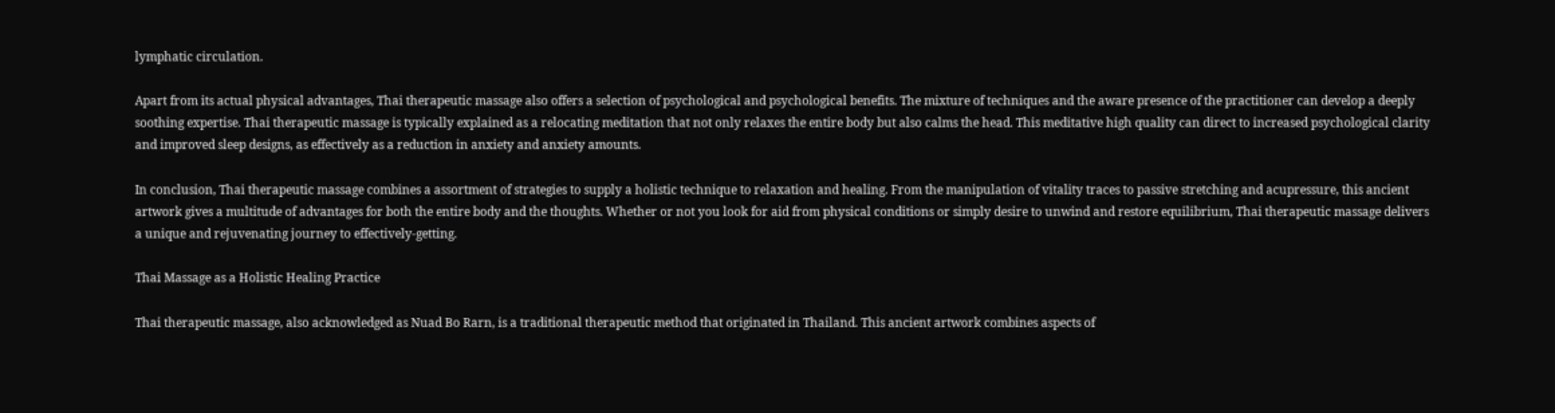lymphatic circulation.

Apart from its actual physical advantages, Thai therapeutic massage also offers a selection of psychological and psychological benefits. The mixture of techniques and the aware presence of the practitioner can develop a deeply soothing expertise. Thai therapeutic massage is typically explained as a relocating meditation that not only relaxes the entire body but also calms the head. This meditative high quality can direct to increased psychological clarity and improved sleep designs, as effectively as a reduction in anxiety and anxiety amounts.

In conclusion, Thai therapeutic massage combines a assortment of strategies to supply a holistic technique to relaxation and healing. From the manipulation of vitality traces to passive stretching and acupressure, this ancient artwork gives a multitude of advantages for both the entire body and the thoughts. Whether or not you look for aid from physical conditions or simply desire to unwind and restore equilibrium, Thai therapeutic massage delivers a unique and rejuvenating journey to effectively-getting.

Thai Massage as a Holistic Healing Practice

Thai therapeutic massage, also acknowledged as Nuad Bo Rarn, is a traditional therapeutic method that originated in Thailand. This ancient artwork combines aspects of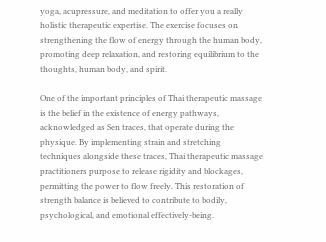yoga, acupressure, and meditation to offer you a really holistic therapeutic expertise. The exercise focuses on strengthening the flow of energy through the human body, promoting deep relaxation, and restoring equilibrium to the thoughts, human body, and spirit.

One of the important principles of Thai therapeutic massage is the belief in the existence of energy pathways, acknowledged as Sen traces, that operate during the physique. By implementing strain and stretching techniques alongside these traces, Thai therapeutic massage practitioners purpose to release rigidity and blockages, permitting the power to flow freely. This restoration of strength balance is believed to contribute to bodily, psychological, and emotional effectively-being.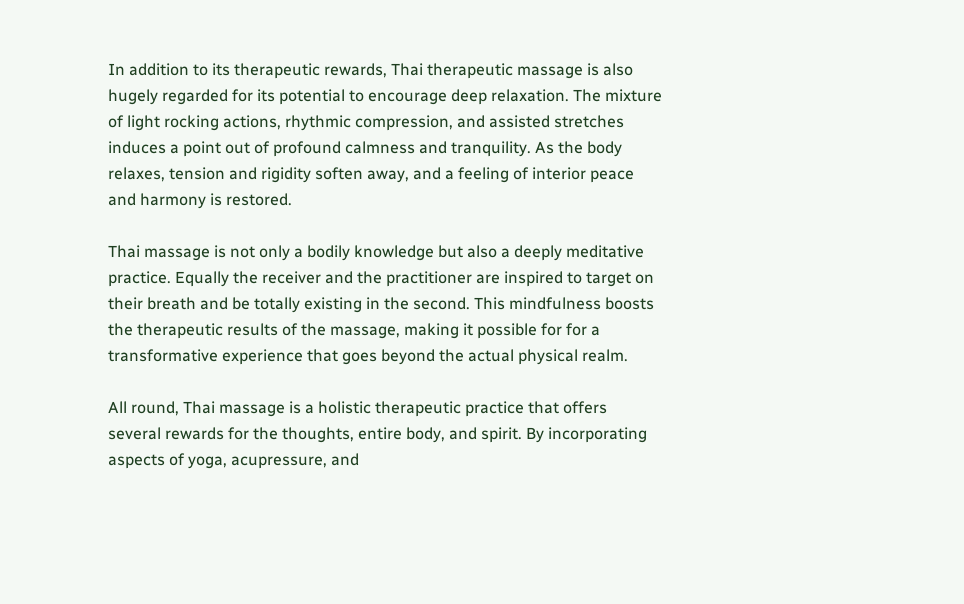In addition to its therapeutic rewards, Thai therapeutic massage is also hugely regarded for its potential to encourage deep relaxation. The mixture of light rocking actions, rhythmic compression, and assisted stretches induces a point out of profound calmness and tranquility. As the body relaxes, tension and rigidity soften away, and a feeling of interior peace and harmony is restored.

Thai massage is not only a bodily knowledge but also a deeply meditative practice. Equally the receiver and the practitioner are inspired to target on their breath and be totally existing in the second. This mindfulness boosts the therapeutic results of the massage, making it possible for for a transformative experience that goes beyond the actual physical realm.

All round, Thai massage is a holistic therapeutic practice that offers several rewards for the thoughts, entire body, and spirit. By incorporating aspects of yoga, acupressure, and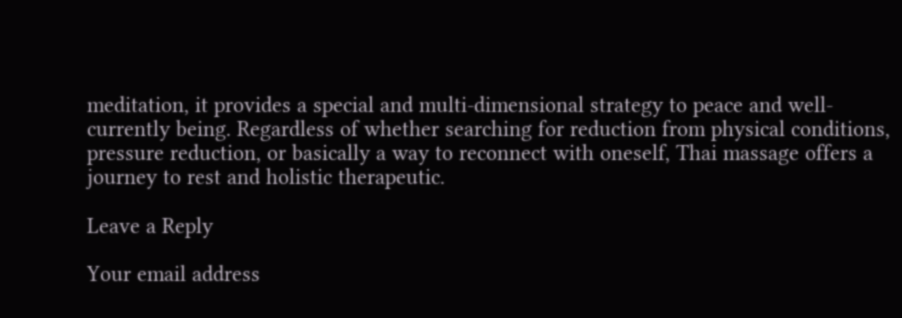meditation, it provides a special and multi-dimensional strategy to peace and well-currently being. Regardless of whether searching for reduction from physical conditions, pressure reduction, or basically a way to reconnect with oneself, Thai massage offers a journey to rest and holistic therapeutic.

Leave a Reply

Your email address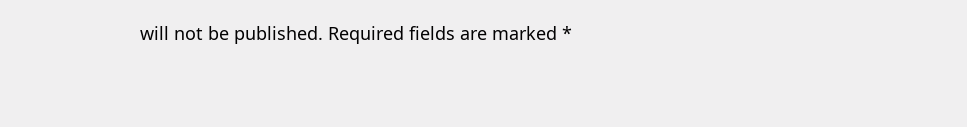will not be published. Required fields are marked *